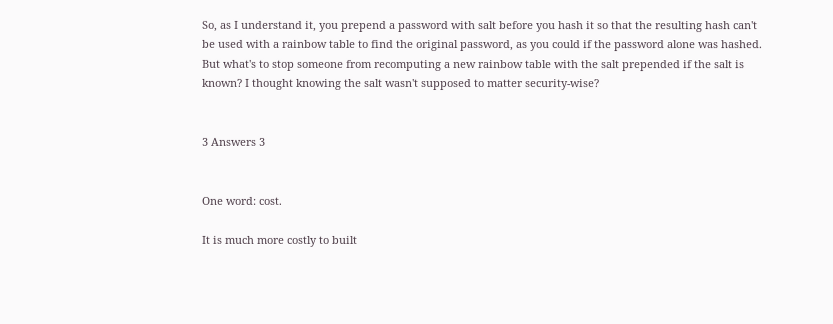So, as I understand it, you prepend a password with salt before you hash it so that the resulting hash can't be used with a rainbow table to find the original password, as you could if the password alone was hashed. But what's to stop someone from recomputing a new rainbow table with the salt prepended if the salt is known? I thought knowing the salt wasn't supposed to matter security-wise?


3 Answers 3


One word: cost.

It is much more costly to built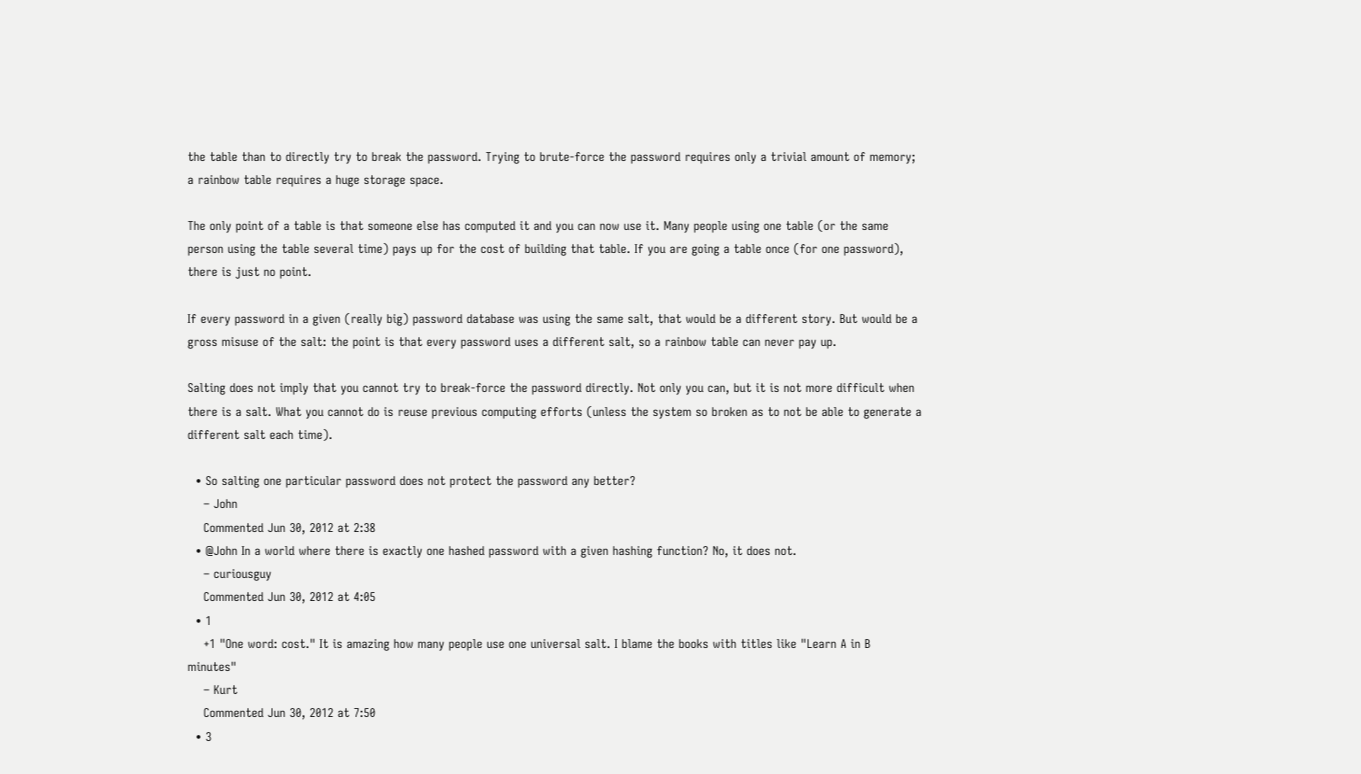the table than to directly try to break the password. Trying to brute-force the password requires only a trivial amount of memory; a rainbow table requires a huge storage space.

The only point of a table is that someone else has computed it and you can now use it. Many people using one table (or the same person using the table several time) pays up for the cost of building that table. If you are going a table once (for one password), there is just no point.

If every password in a given (really big) password database was using the same salt, that would be a different story. But would be a gross misuse of the salt: the point is that every password uses a different salt, so a rainbow table can never pay up.

Salting does not imply that you cannot try to break-force the password directly. Not only you can, but it is not more difficult when there is a salt. What you cannot do is reuse previous computing efforts (unless the system so broken as to not be able to generate a different salt each time).

  • So salting one particular password does not protect the password any better?
    – John
    Commented Jun 30, 2012 at 2:38
  • @John In a world where there is exactly one hashed password with a given hashing function? No, it does not.
    – curiousguy
    Commented Jun 30, 2012 at 4:05
  • 1
    +1 "One word: cost." It is amazing how many people use one universal salt. I blame the books with titles like "Learn A in B minutes"
    – Kurt
    Commented Jun 30, 2012 at 7:50
  • 3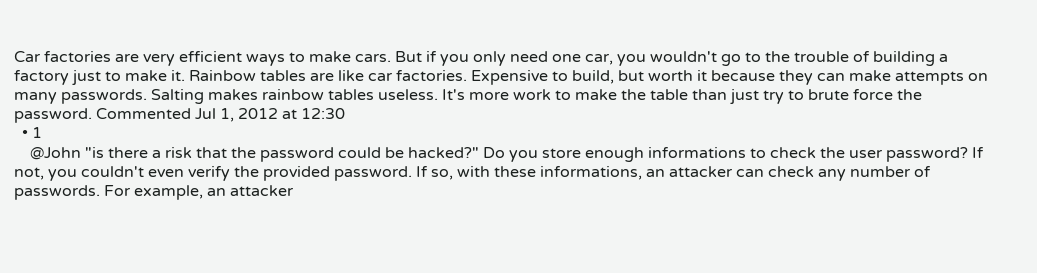Car factories are very efficient ways to make cars. But if you only need one car, you wouldn't go to the trouble of building a factory just to make it. Rainbow tables are like car factories. Expensive to build, but worth it because they can make attempts on many passwords. Salting makes rainbow tables useless. It's more work to make the table than just try to brute force the password. Commented Jul 1, 2012 at 12:30
  • 1
    @John "is there a risk that the password could be hacked?" Do you store enough informations to check the user password? If not, you couldn't even verify the provided password. If so, with these informations, an attacker can check any number of passwords. For example, an attacker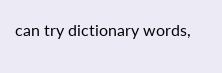can try dictionary words,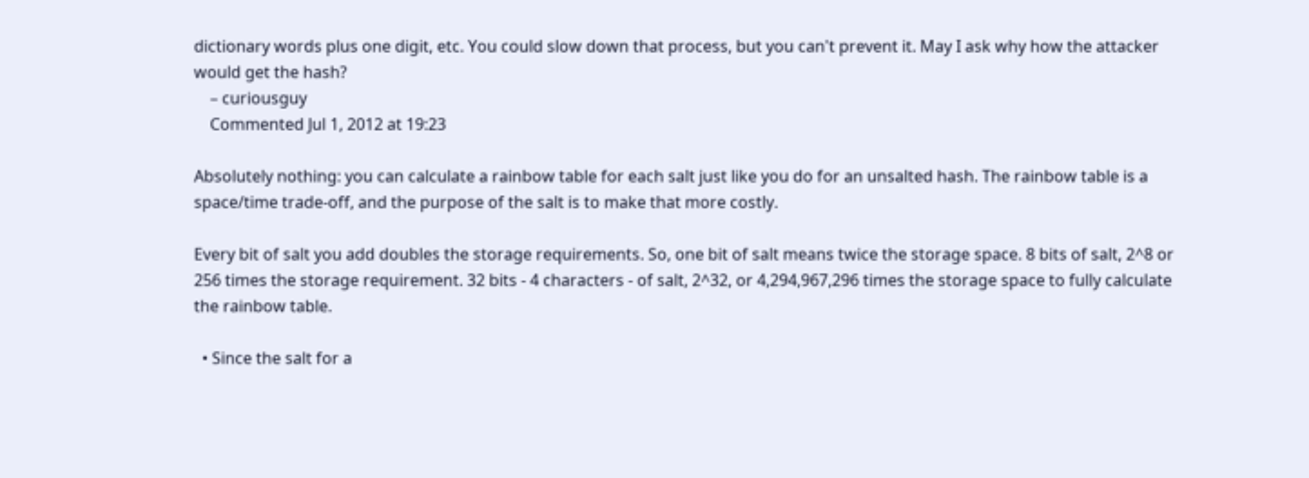dictionary words plus one digit, etc. You could slow down that process, but you can't prevent it. May I ask why how the attacker would get the hash?
    – curiousguy
    Commented Jul 1, 2012 at 19:23

Absolutely nothing: you can calculate a rainbow table for each salt just like you do for an unsalted hash. The rainbow table is a space/time trade-off, and the purpose of the salt is to make that more costly.

Every bit of salt you add doubles the storage requirements. So, one bit of salt means twice the storage space. 8 bits of salt, 2^8 or 256 times the storage requirement. 32 bits - 4 characters - of salt, 2^32, or 4,294,967,296 times the storage space to fully calculate the rainbow table.

  • Since the salt for a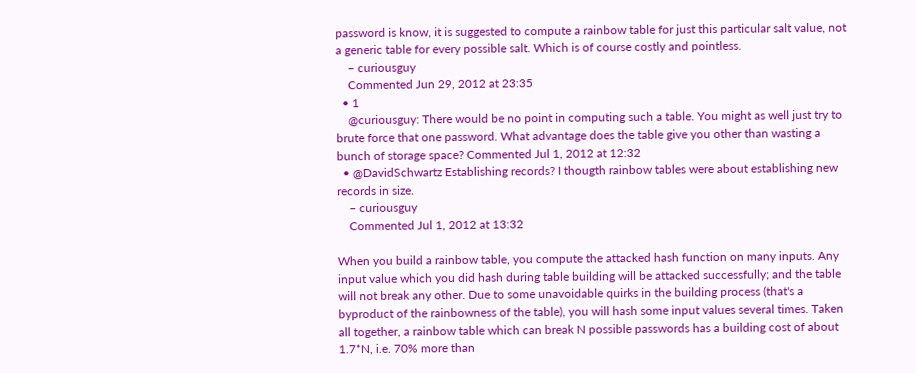password is know, it is suggested to compute a rainbow table for just this particular salt value, not a generic table for every possible salt. Which is of course costly and pointless.
    – curiousguy
    Commented Jun 29, 2012 at 23:35
  • 1
    @curiousguy: There would be no point in computing such a table. You might as well just try to brute force that one password. What advantage does the table give you other than wasting a bunch of storage space? Commented Jul 1, 2012 at 12:32
  • @DavidSchwartz Establishing records? I thougth rainbow tables were about establishing new records in size.
    – curiousguy
    Commented Jul 1, 2012 at 13:32

When you build a rainbow table, you compute the attacked hash function on many inputs. Any input value which you did hash during table building will be attacked successfully; and the table will not break any other. Due to some unavoidable quirks in the building process (that's a byproduct of the rainbowness of the table), you will hash some input values several times. Taken all together, a rainbow table which can break N possible passwords has a building cost of about 1.7*N, i.e. 70% more than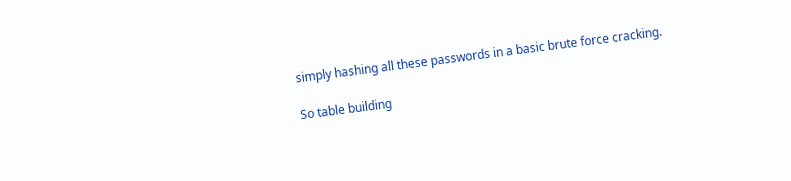simply hashing all these passwords in a basic brute force cracking.

So table building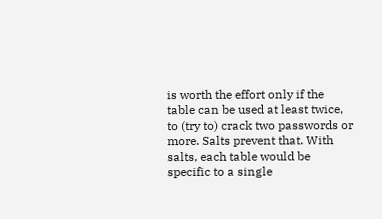is worth the effort only if the table can be used at least twice, to (try to) crack two passwords or more. Salts prevent that. With salts, each table would be specific to a single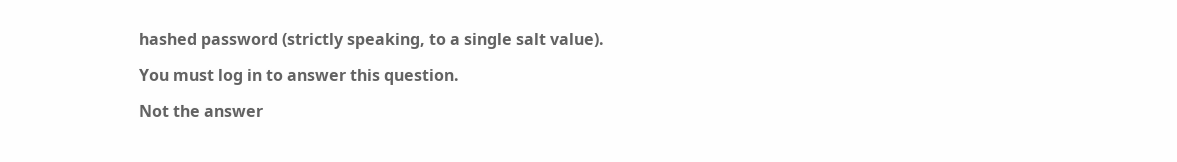hashed password (strictly speaking, to a single salt value).

You must log in to answer this question.

Not the answer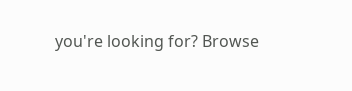you're looking for? Browse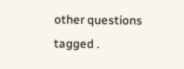other questions tagged .